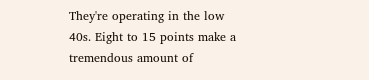They're operating in the low 40s. Eight to 15 points make a tremendous amount of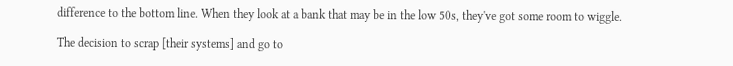difference to the bottom line. When they look at a bank that may be in the low 50s, they've got some room to wiggle.

The decision to scrap [their systems] and go to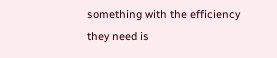something with the efficiency they need is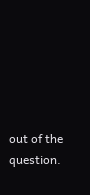out of the question.